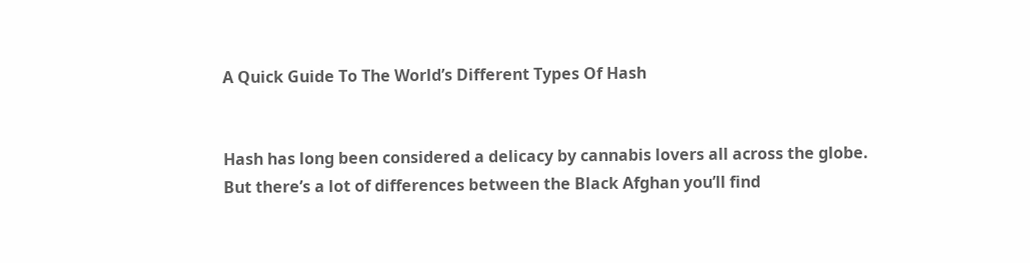A Quick Guide To The World’s Different Types Of Hash


Hash has long been considered a delicacy by cannabis lovers all across the globe. But there’s a lot of differences between the Black Afghan you’ll find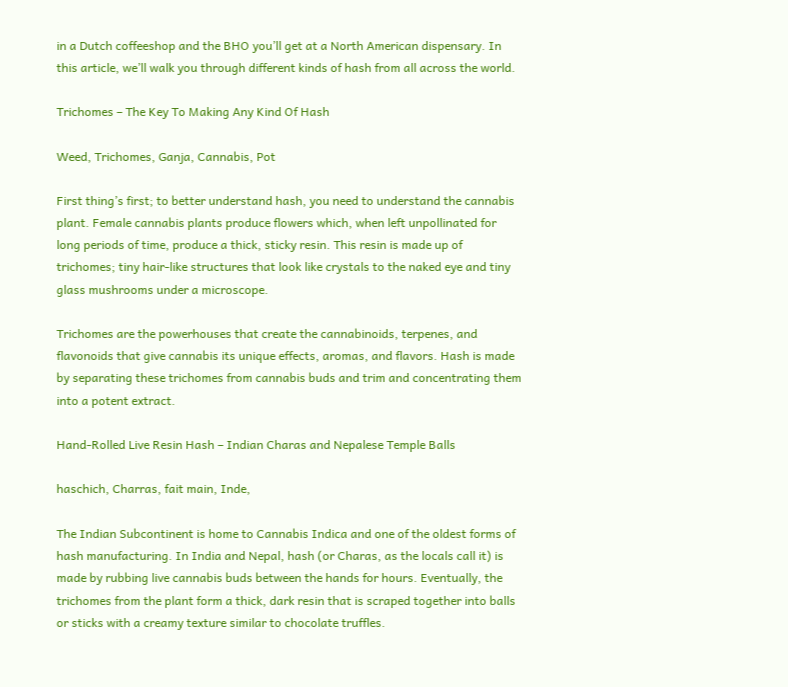in a Dutch coffeeshop and the BHO you’ll get at a North American dispensary. In this article, we’ll walk you through different kinds of hash from all across the world.

Trichomes – The Key To Making Any Kind Of Hash

Weed, Trichomes, Ganja, Cannabis, Pot

First thing’s first; to better understand hash, you need to understand the cannabis plant. Female cannabis plants produce flowers which, when left unpollinated for long periods of time, produce a thick, sticky resin. This resin is made up of trichomes; tiny hair-like structures that look like crystals to the naked eye and tiny glass mushrooms under a microscope.

Trichomes are the powerhouses that create the cannabinoids, terpenes, and flavonoids that give cannabis its unique effects, aromas, and flavors. Hash is made by separating these trichomes from cannabis buds and trim and concentrating them into a potent extract.

Hand-Rolled Live Resin Hash – Indian Charas and Nepalese Temple Balls

haschich, Charras, fait main, Inde,

The Indian Subcontinent is home to Cannabis Indica and one of the oldest forms of hash manufacturing. In India and Nepal, hash (or Charas, as the locals call it) is made by rubbing live cannabis buds between the hands for hours. Eventually, the trichomes from the plant form a thick, dark resin that is scraped together into balls or sticks with a creamy texture similar to chocolate truffles.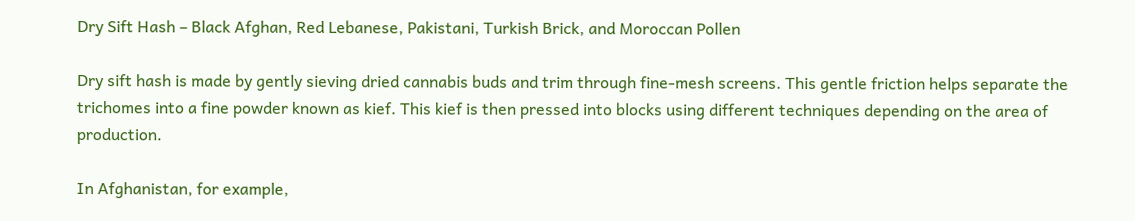Dry Sift Hash – Black Afghan, Red Lebanese, Pakistani, Turkish Brick, and Moroccan Pollen

Dry sift hash is made by gently sieving dried cannabis buds and trim through fine-mesh screens. This gentle friction helps separate the trichomes into a fine powder known as kief. This kief is then pressed into blocks using different techniques depending on the area of production.

In Afghanistan, for example,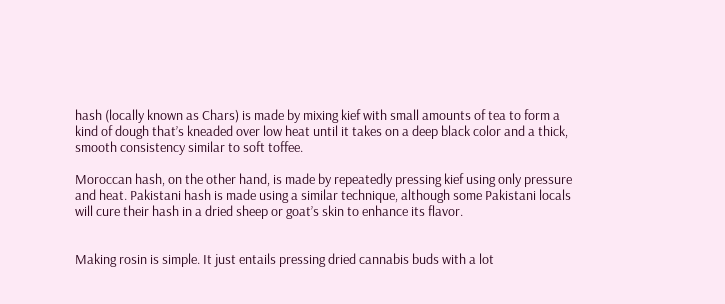hash (locally known as Chars) is made by mixing kief with small amounts of tea to form a kind of dough that’s kneaded over low heat until it takes on a deep black color and a thick, smooth consistency similar to soft toffee.

Moroccan hash, on the other hand, is made by repeatedly pressing kief using only pressure and heat. Pakistani hash is made using a similar technique, although some Pakistani locals will cure their hash in a dried sheep or goat’s skin to enhance its flavor.


Making rosin is simple. It just entails pressing dried cannabis buds with a lot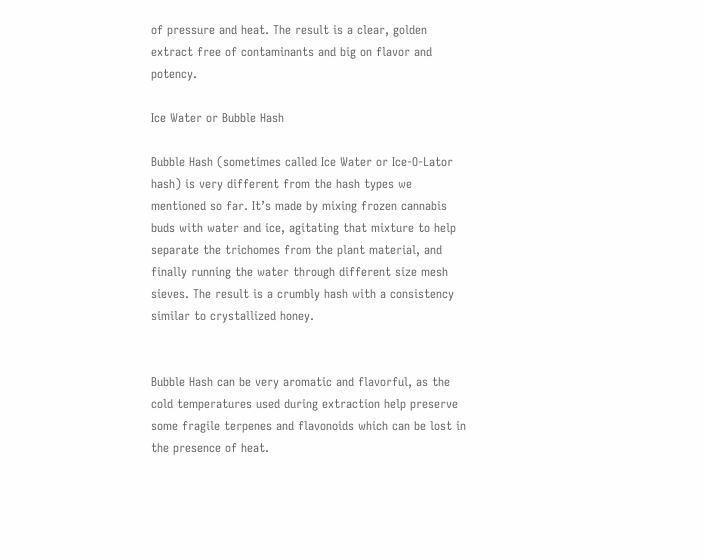of pressure and heat. The result is a clear, golden extract free of contaminants and big on flavor and potency.

Ice Water or Bubble Hash

Bubble Hash (sometimes called Ice Water or Ice-O-Lator hash) is very different from the hash types we mentioned so far. It’s made by mixing frozen cannabis buds with water and ice, agitating that mixture to help separate the trichomes from the plant material, and finally running the water through different size mesh sieves. The result is a crumbly hash with a consistency similar to crystallized honey.


Bubble Hash can be very aromatic and flavorful, as the cold temperatures used during extraction help preserve some fragile terpenes and flavonoids which can be lost in the presence of heat.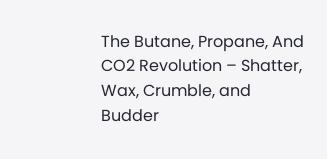The Butane, Propane, And CO2 Revolution – Shatter, Wax, Crumble, and Budder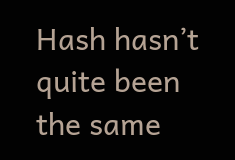Hash hasn’t quite been the same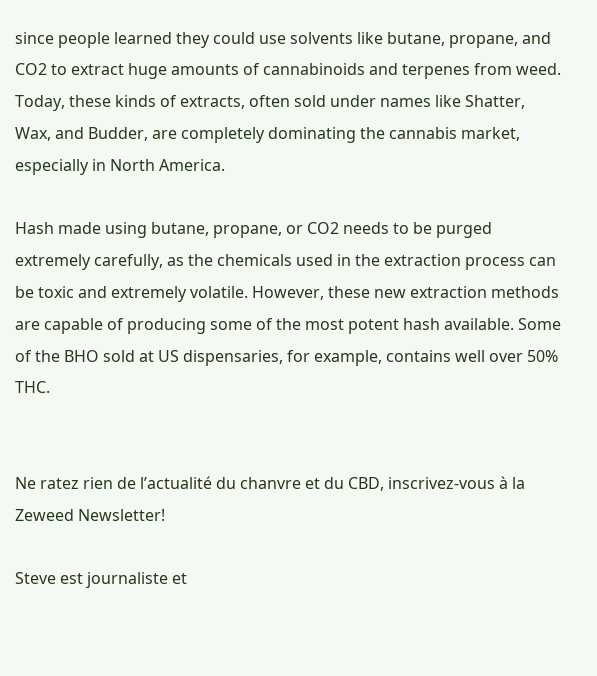since people learned they could use solvents like butane, propane, and CO2 to extract huge amounts of cannabinoids and terpenes from weed. Today, these kinds of extracts, often sold under names like Shatter, Wax, and Budder, are completely dominating the cannabis market, especially in North America.

Hash made using butane, propane, or CO2 needs to be purged extremely carefully, as the chemicals used in the extraction process can be toxic and extremely volatile. However, these new extraction methods are capable of producing some of the most potent hash available. Some of the BHO sold at US dispensaries, for example, contains well over 50% THC.


Ne ratez rien de l’actualité du chanvre et du CBD, inscrivez-vous à la Zeweed Newsletter!

Steve est journaliste et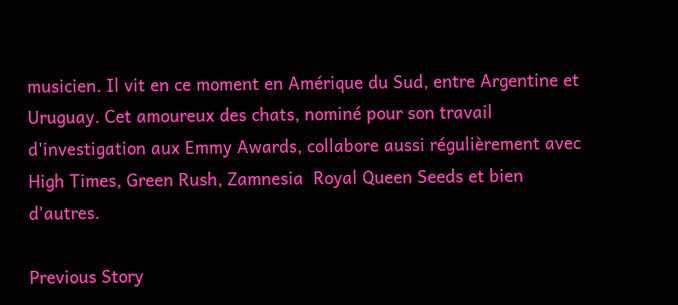musicien. Il vit en ce moment en Amérique du Sud, entre Argentine et Uruguay. Cet amoureux des chats, nominé pour son travail d'investigation aux Emmy Awards, collabore aussi régulièrement avec High Times, Green Rush, Zamnesia  Royal Queen Seeds et bien d'autres.

Previous Story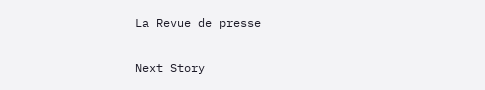La Revue de presse

Next Story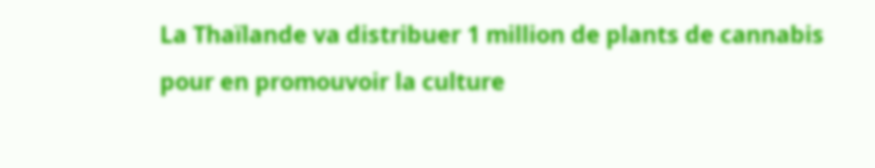La Thaïlande va distribuer 1 million de plants de cannabis pour en promouvoir la culture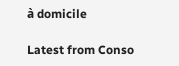à domicile

Latest from Conso